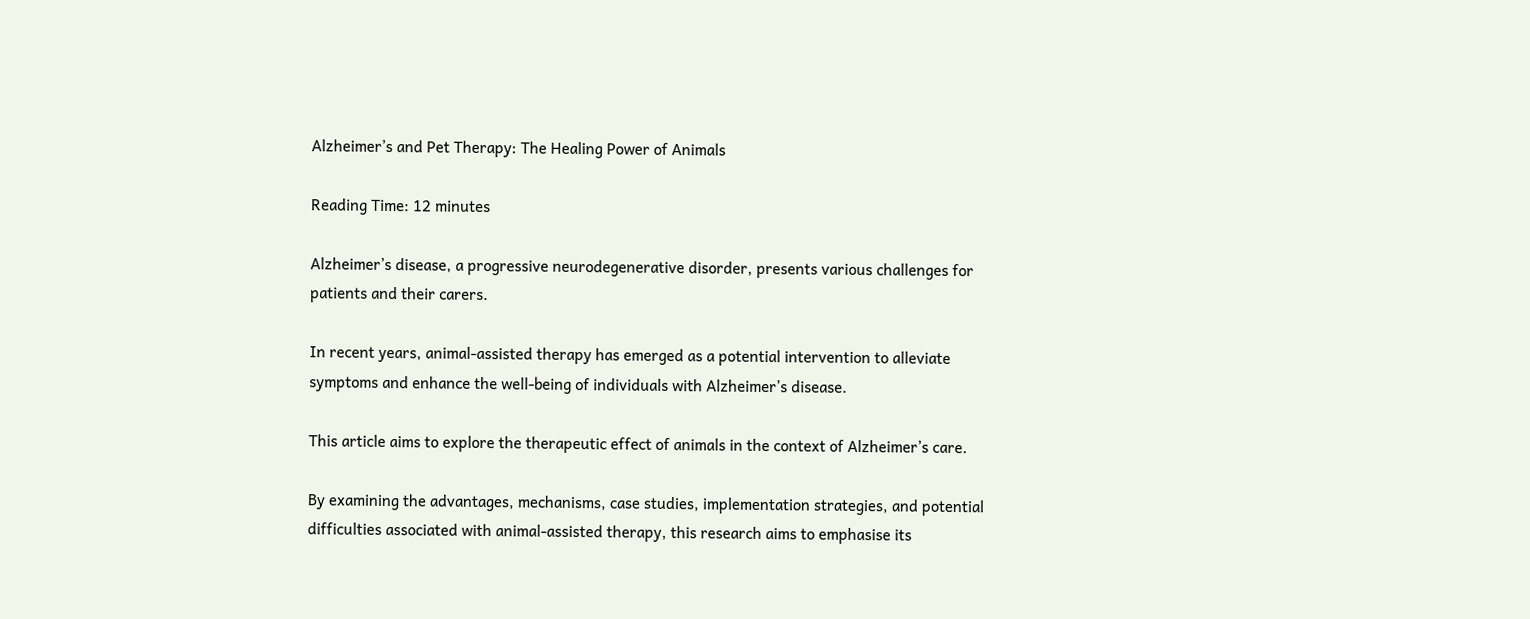Alzheimer’s and Pet Therapy: The Healing Power of Animals

Reading Time: 12 minutes

Alzheimer’s disease, a progressive neurodegenerative disorder, presents various challenges for patients and their carers.

In recent years, animal-assisted therapy has emerged as a potential intervention to alleviate symptoms and enhance the well-being of individuals with Alzheimer’s disease.

This article aims to explore the therapeutic effect of animals in the context of Alzheimer’s care.

By examining the advantages, mechanisms, case studies, implementation strategies, and potential difficulties associated with animal-assisted therapy, this research aims to emphasise its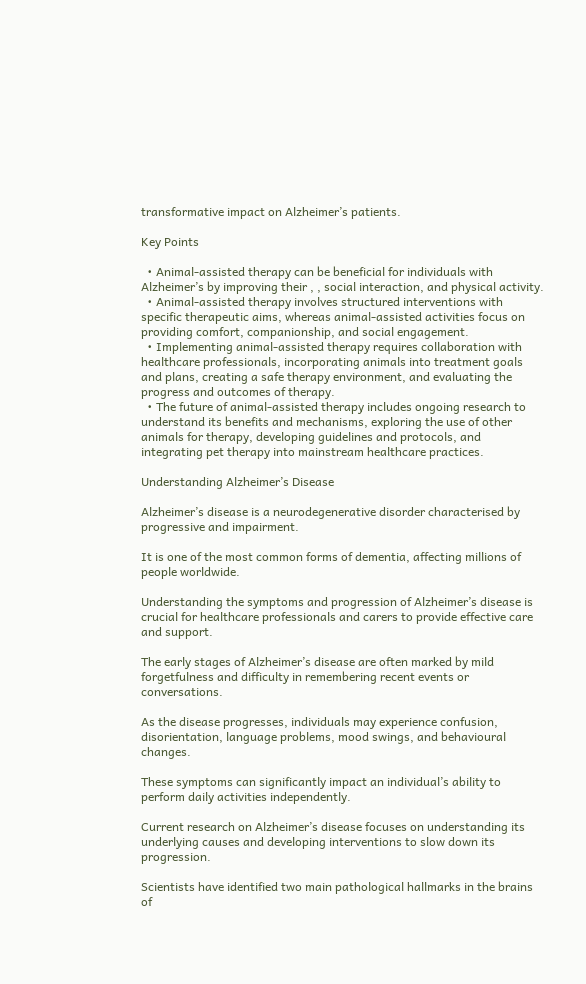transformative impact on Alzheimer’s patients.

Key Points

  • Animal-assisted therapy can be beneficial for individuals with Alzheimer’s by improving their , , social interaction, and physical activity.
  • Animal-assisted therapy involves structured interventions with specific therapeutic aims, whereas animal-assisted activities focus on providing comfort, companionship, and social engagement.
  • Implementing animal-assisted therapy requires collaboration with healthcare professionals, incorporating animals into treatment goals and plans, creating a safe therapy environment, and evaluating the progress and outcomes of therapy.
  • The future of animal-assisted therapy includes ongoing research to understand its benefits and mechanisms, exploring the use of other animals for therapy, developing guidelines and protocols, and integrating pet therapy into mainstream healthcare practices.

Understanding Alzheimer’s Disease

Alzheimer’s disease is a neurodegenerative disorder characterised by progressive and impairment.

It is one of the most common forms of dementia, affecting millions of people worldwide.

Understanding the symptoms and progression of Alzheimer’s disease is crucial for healthcare professionals and carers to provide effective care and support.

The early stages of Alzheimer’s disease are often marked by mild forgetfulness and difficulty in remembering recent events or conversations.

As the disease progresses, individuals may experience confusion, disorientation, language problems, mood swings, and behavioural changes.

These symptoms can significantly impact an individual’s ability to perform daily activities independently.

Current research on Alzheimer’s disease focuses on understanding its underlying causes and developing interventions to slow down its progression.

Scientists have identified two main pathological hallmarks in the brains of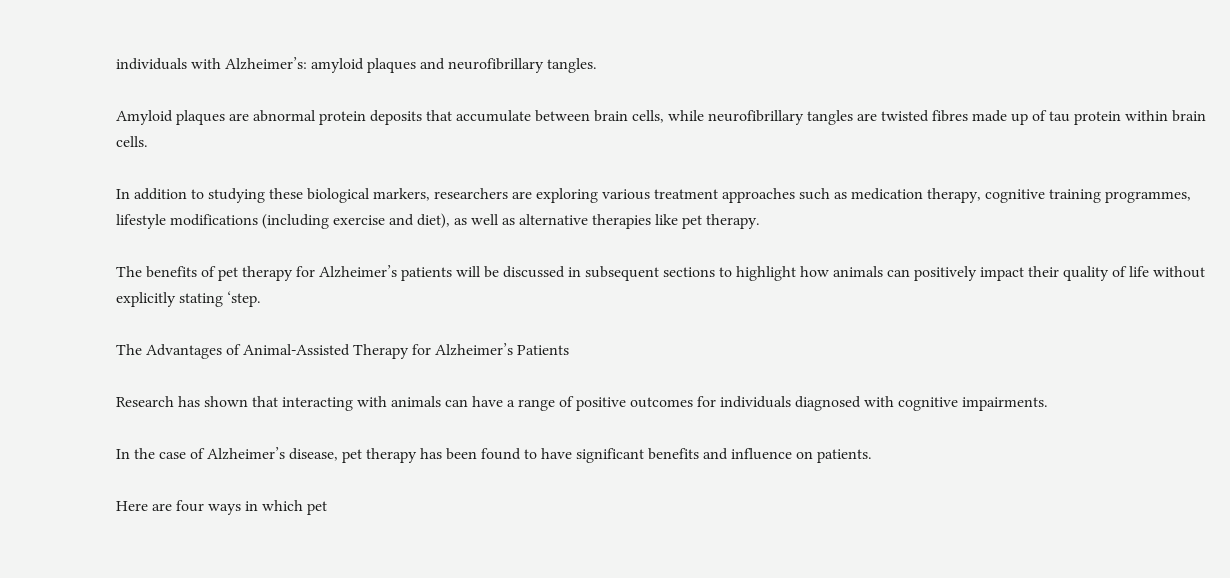individuals with Alzheimer’s: amyloid plaques and neurofibrillary tangles.

Amyloid plaques are abnormal protein deposits that accumulate between brain cells, while neurofibrillary tangles are twisted fibres made up of tau protein within brain cells.

In addition to studying these biological markers, researchers are exploring various treatment approaches such as medication therapy, cognitive training programmes, lifestyle modifications (including exercise and diet), as well as alternative therapies like pet therapy.

The benefits of pet therapy for Alzheimer’s patients will be discussed in subsequent sections to highlight how animals can positively impact their quality of life without explicitly stating ‘step.

The Advantages of Animal-Assisted Therapy for Alzheimer’s Patients

Research has shown that interacting with animals can have a range of positive outcomes for individuals diagnosed with cognitive impairments.

In the case of Alzheimer’s disease, pet therapy has been found to have significant benefits and influence on patients.

Here are four ways in which pet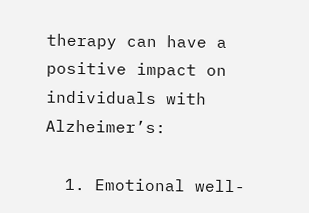therapy can have a positive impact on individuals with Alzheimer’s:

  1. Emotional well-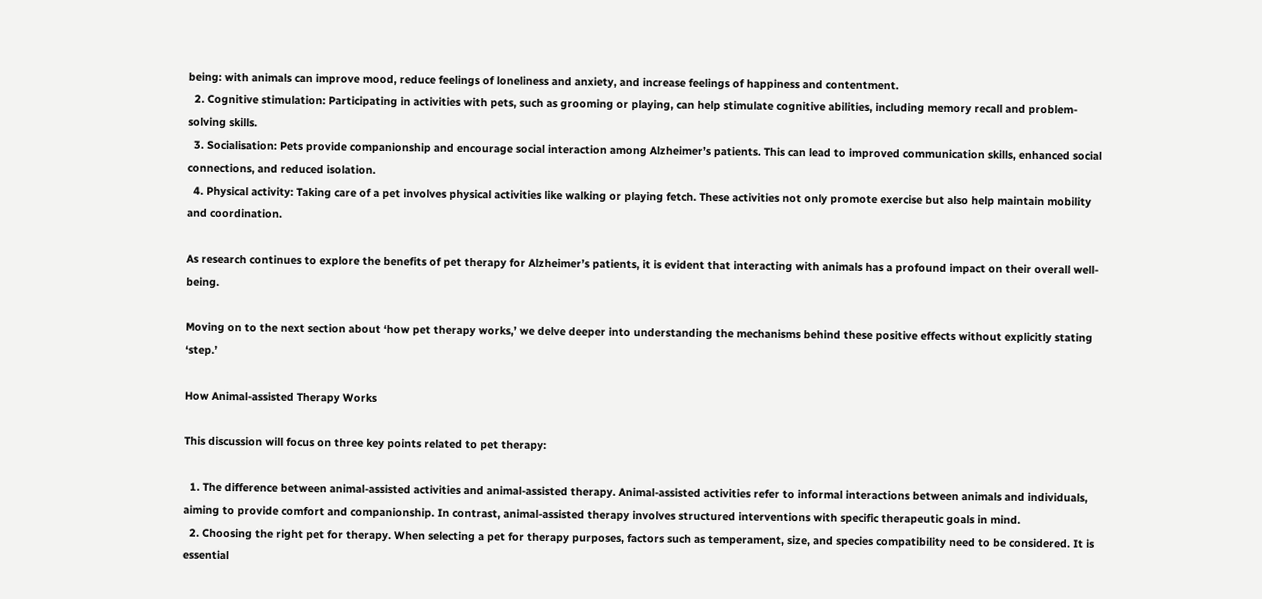being: with animals can improve mood, reduce feelings of loneliness and anxiety, and increase feelings of happiness and contentment.
  2. Cognitive stimulation: Participating in activities with pets, such as grooming or playing, can help stimulate cognitive abilities, including memory recall and problem-solving skills.
  3. Socialisation: Pets provide companionship and encourage social interaction among Alzheimer’s patients. This can lead to improved communication skills, enhanced social connections, and reduced isolation.
  4. Physical activity: Taking care of a pet involves physical activities like walking or playing fetch. These activities not only promote exercise but also help maintain mobility and coordination.

As research continues to explore the benefits of pet therapy for Alzheimer’s patients, it is evident that interacting with animals has a profound impact on their overall well-being.

Moving on to the next section about ‘how pet therapy works,’ we delve deeper into understanding the mechanisms behind these positive effects without explicitly stating ‘step.’

How Animal-assisted Therapy Works

This discussion will focus on three key points related to pet therapy:

  1. The difference between animal-assisted activities and animal-assisted therapy. Animal-assisted activities refer to informal interactions between animals and individuals, aiming to provide comfort and companionship. In contrast, animal-assisted therapy involves structured interventions with specific therapeutic goals in mind.
  2. Choosing the right pet for therapy. When selecting a pet for therapy purposes, factors such as temperament, size, and species compatibility need to be considered. It is essential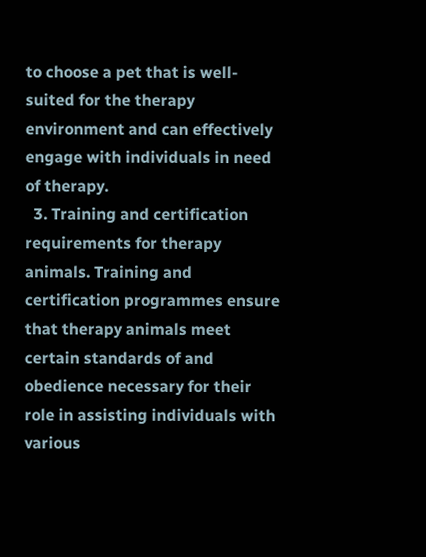to choose a pet that is well-suited for the therapy environment and can effectively engage with individuals in need of therapy.
  3. Training and certification requirements for therapy animals. Training and certification programmes ensure that therapy animals meet certain standards of and obedience necessary for their role in assisting individuals with various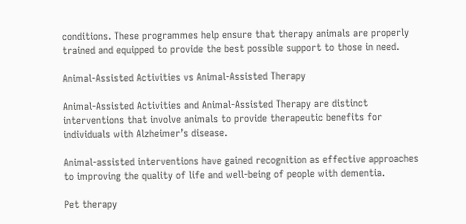conditions. These programmes help ensure that therapy animals are properly trained and equipped to provide the best possible support to those in need.

Animal-Assisted Activities vs Animal-Assisted Therapy

Animal-Assisted Activities and Animal-Assisted Therapy are distinct interventions that involve animals to provide therapeutic benefits for individuals with Alzheimer’s disease.

Animal-assisted interventions have gained recognition as effective approaches to improving the quality of life and well-being of people with dementia.

Pet therapy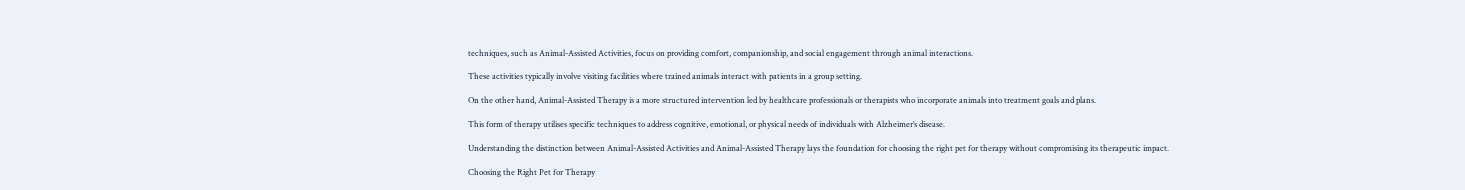techniques, such as Animal-Assisted Activities, focus on providing comfort, companionship, and social engagement through animal interactions.

These activities typically involve visiting facilities where trained animals interact with patients in a group setting.

On the other hand, Animal-Assisted Therapy is a more structured intervention led by healthcare professionals or therapists who incorporate animals into treatment goals and plans.

This form of therapy utilises specific techniques to address cognitive, emotional, or physical needs of individuals with Alzheimer’s disease.

Understanding the distinction between Animal-Assisted Activities and Animal-Assisted Therapy lays the foundation for choosing the right pet for therapy without compromising its therapeutic impact.

Choosing the Right Pet for Therapy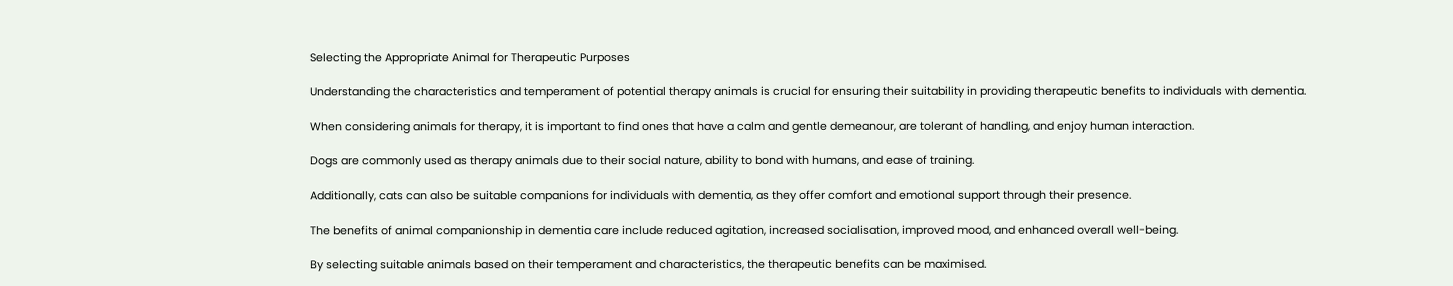Selecting the Appropriate Animal for Therapeutic Purposes

Understanding the characteristics and temperament of potential therapy animals is crucial for ensuring their suitability in providing therapeutic benefits to individuals with dementia.

When considering animals for therapy, it is important to find ones that have a calm and gentle demeanour, are tolerant of handling, and enjoy human interaction.

Dogs are commonly used as therapy animals due to their social nature, ability to bond with humans, and ease of training.

Additionally, cats can also be suitable companions for individuals with dementia, as they offer comfort and emotional support through their presence.

The benefits of animal companionship in dementia care include reduced agitation, increased socialisation, improved mood, and enhanced overall well-being.

By selecting suitable animals based on their temperament and characteristics, the therapeutic benefits can be maximised.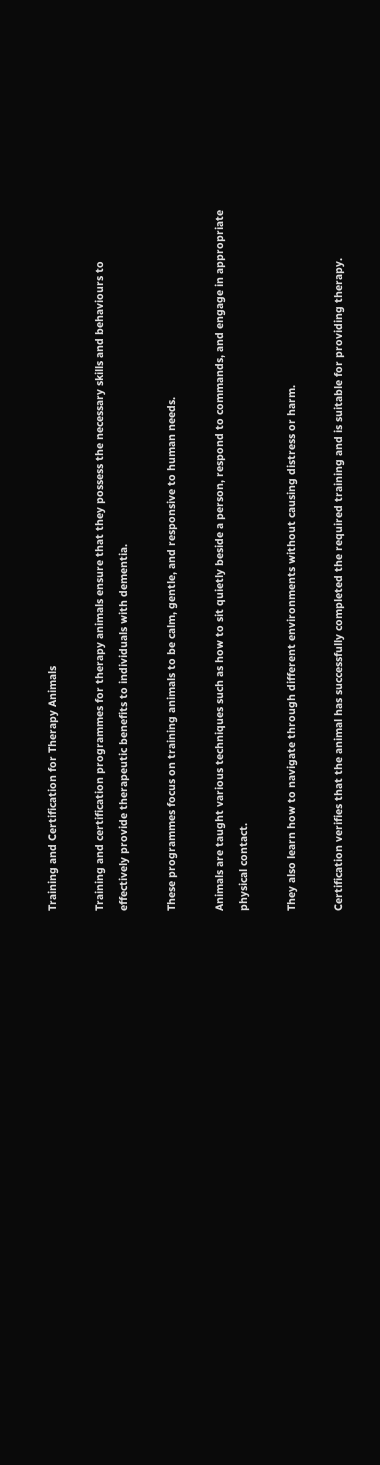Training and Certification for Therapy Animals

Training and certification programmes for therapy animals ensure that they possess the necessary skills and behaviours to effectively provide therapeutic benefits to individuals with dementia.

These programmes focus on training animals to be calm, gentle, and responsive to human needs.

Animals are taught various techniques such as how to sit quietly beside a person, respond to commands, and engage in appropriate physical contact.

They also learn how to navigate through different environments without causing distress or harm.

Certification verifies that the animal has successfully completed the required training and is suitable for providing therapy.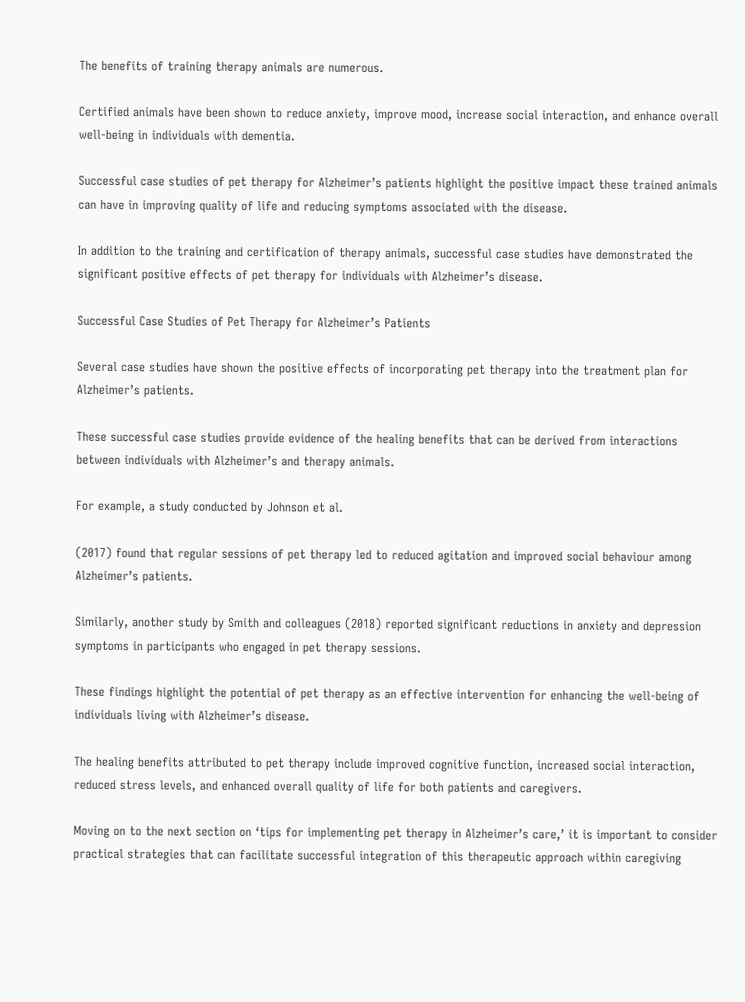The benefits of training therapy animals are numerous.

Certified animals have been shown to reduce anxiety, improve mood, increase social interaction, and enhance overall well-being in individuals with dementia.

Successful case studies of pet therapy for Alzheimer’s patients highlight the positive impact these trained animals can have in improving quality of life and reducing symptoms associated with the disease.

In addition to the training and certification of therapy animals, successful case studies have demonstrated the significant positive effects of pet therapy for individuals with Alzheimer’s disease.

Successful Case Studies of Pet Therapy for Alzheimer’s Patients

Several case studies have shown the positive effects of incorporating pet therapy into the treatment plan for Alzheimer’s patients.

These successful case studies provide evidence of the healing benefits that can be derived from interactions between individuals with Alzheimer’s and therapy animals.

For example, a study conducted by Johnson et al.

(2017) found that regular sessions of pet therapy led to reduced agitation and improved social behaviour among Alzheimer’s patients.

Similarly, another study by Smith and colleagues (2018) reported significant reductions in anxiety and depression symptoms in participants who engaged in pet therapy sessions.

These findings highlight the potential of pet therapy as an effective intervention for enhancing the well-being of individuals living with Alzheimer’s disease.

The healing benefits attributed to pet therapy include improved cognitive function, increased social interaction, reduced stress levels, and enhanced overall quality of life for both patients and caregivers.

Moving on to the next section on ‘tips for implementing pet therapy in Alzheimer’s care,’ it is important to consider practical strategies that can facilitate successful integration of this therapeutic approach within caregiving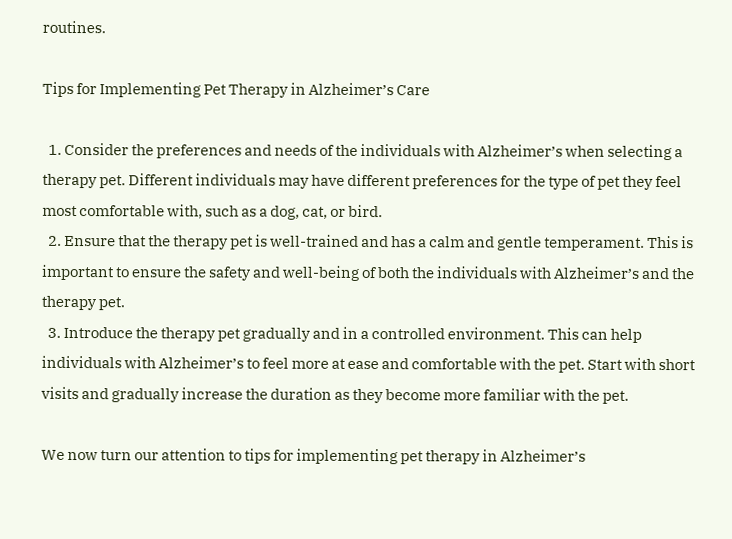routines.

Tips for Implementing Pet Therapy in Alzheimer’s Care

  1. Consider the preferences and needs of the individuals with Alzheimer’s when selecting a therapy pet. Different individuals may have different preferences for the type of pet they feel most comfortable with, such as a dog, cat, or bird.
  2. Ensure that the therapy pet is well-trained and has a calm and gentle temperament. This is important to ensure the safety and well-being of both the individuals with Alzheimer’s and the therapy pet.
  3. Introduce the therapy pet gradually and in a controlled environment. This can help individuals with Alzheimer’s to feel more at ease and comfortable with the pet. Start with short visits and gradually increase the duration as they become more familiar with the pet.

We now turn our attention to tips for implementing pet therapy in Alzheimer’s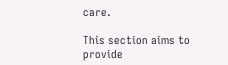care.

This section aims to provide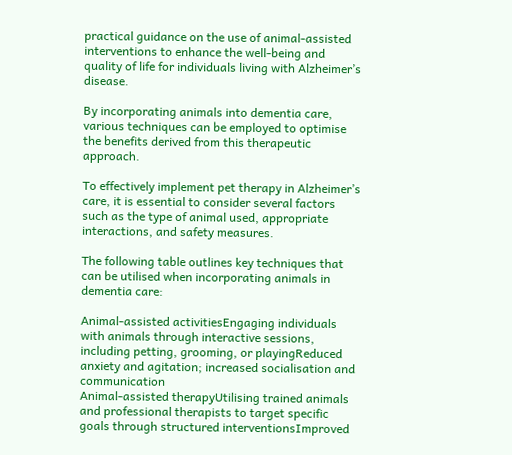practical guidance on the use of animal-assisted interventions to enhance the well-being and quality of life for individuals living with Alzheimer’s disease.

By incorporating animals into dementia care, various techniques can be employed to optimise the benefits derived from this therapeutic approach.

To effectively implement pet therapy in Alzheimer’s care, it is essential to consider several factors such as the type of animal used, appropriate interactions, and safety measures.

The following table outlines key techniques that can be utilised when incorporating animals in dementia care:

Animal-assisted activitiesEngaging individuals with animals through interactive sessions, including petting, grooming, or playingReduced anxiety and agitation; increased socialisation and communication
Animal-assisted therapyUtilising trained animals and professional therapists to target specific goals through structured interventionsImproved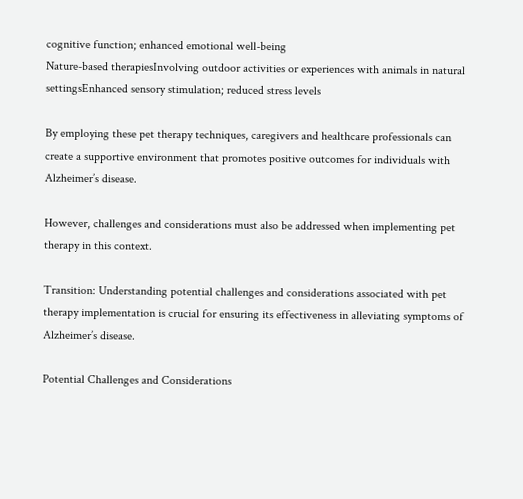cognitive function; enhanced emotional well-being
Nature-based therapiesInvolving outdoor activities or experiences with animals in natural settingsEnhanced sensory stimulation; reduced stress levels

By employing these pet therapy techniques, caregivers and healthcare professionals can create a supportive environment that promotes positive outcomes for individuals with Alzheimer’s disease.

However, challenges and considerations must also be addressed when implementing pet therapy in this context.

Transition: Understanding potential challenges and considerations associated with pet therapy implementation is crucial for ensuring its effectiveness in alleviating symptoms of Alzheimer’s disease.

Potential Challenges and Considerations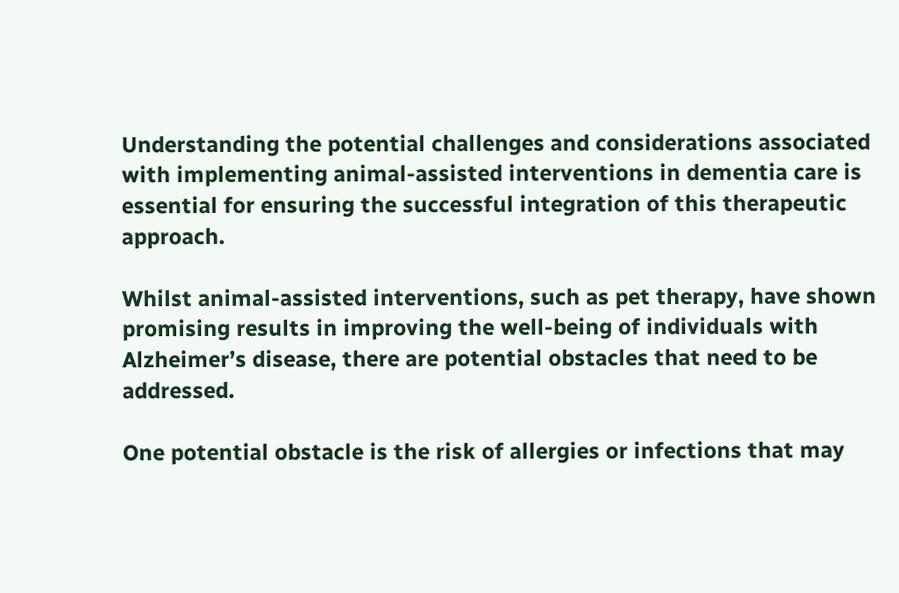Understanding the potential challenges and considerations associated with implementing animal-assisted interventions in dementia care is essential for ensuring the successful integration of this therapeutic approach.

Whilst animal-assisted interventions, such as pet therapy, have shown promising results in improving the well-being of individuals with Alzheimer’s disease, there are potential obstacles that need to be addressed.

One potential obstacle is the risk of allergies or infections that may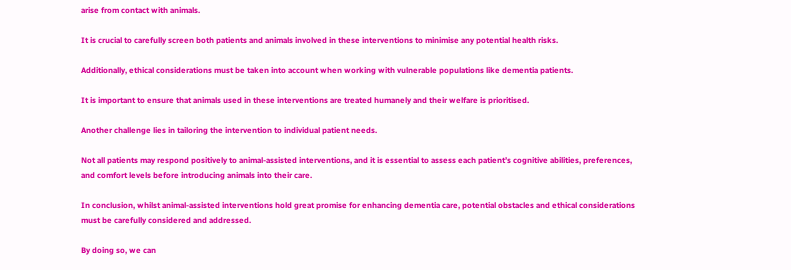arise from contact with animals.

It is crucial to carefully screen both patients and animals involved in these interventions to minimise any potential health risks.

Additionally, ethical considerations must be taken into account when working with vulnerable populations like dementia patients.

It is important to ensure that animals used in these interventions are treated humanely and their welfare is prioritised.

Another challenge lies in tailoring the intervention to individual patient needs.

Not all patients may respond positively to animal-assisted interventions, and it is essential to assess each patient’s cognitive abilities, preferences, and comfort levels before introducing animals into their care.

In conclusion, whilst animal-assisted interventions hold great promise for enhancing dementia care, potential obstacles and ethical considerations must be carefully considered and addressed.

By doing so, we can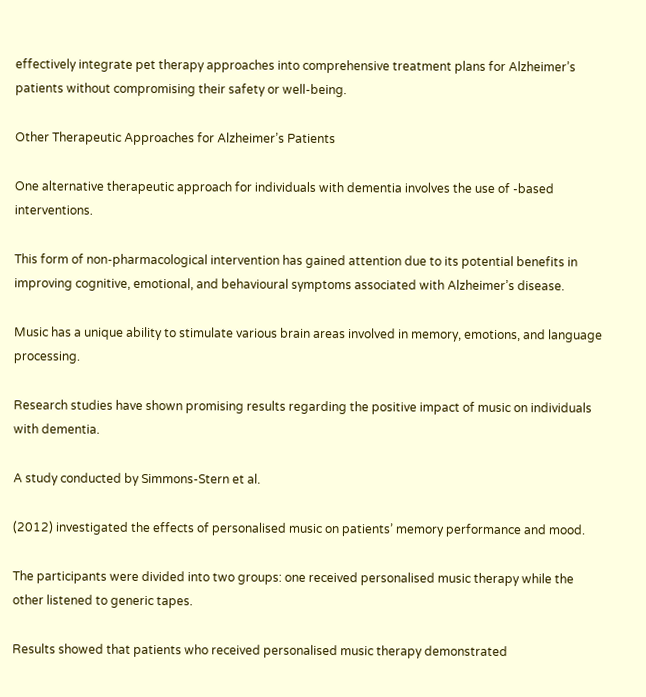effectively integrate pet therapy approaches into comprehensive treatment plans for Alzheimer’s patients without compromising their safety or well-being.

Other Therapeutic Approaches for Alzheimer’s Patients

One alternative therapeutic approach for individuals with dementia involves the use of -based interventions.

This form of non-pharmacological intervention has gained attention due to its potential benefits in improving cognitive, emotional, and behavioural symptoms associated with Alzheimer’s disease.

Music has a unique ability to stimulate various brain areas involved in memory, emotions, and language processing.

Research studies have shown promising results regarding the positive impact of music on individuals with dementia.

A study conducted by Simmons-Stern et al.

(2012) investigated the effects of personalised music on patients’ memory performance and mood.

The participants were divided into two groups: one received personalised music therapy while the other listened to generic tapes.

Results showed that patients who received personalised music therapy demonstrated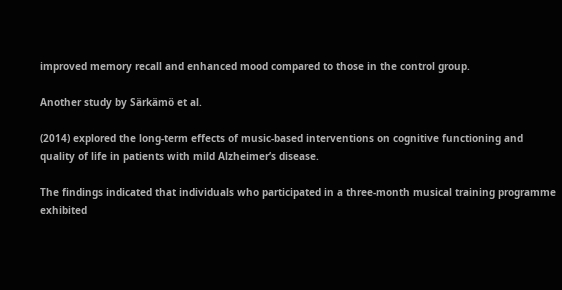improved memory recall and enhanced mood compared to those in the control group.

Another study by Särkämö et al.

(2014) explored the long-term effects of music-based interventions on cognitive functioning and quality of life in patients with mild Alzheimer’s disease.

The findings indicated that individuals who participated in a three-month musical training programme exhibited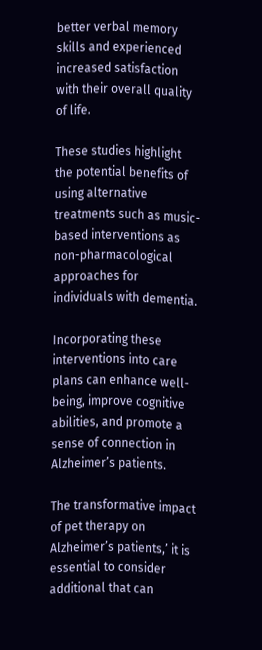better verbal memory skills and experienced increased satisfaction with their overall quality of life.

These studies highlight the potential benefits of using alternative treatments such as music-based interventions as non-pharmacological approaches for individuals with dementia.

Incorporating these interventions into care plans can enhance well-being, improve cognitive abilities, and promote a sense of connection in Alzheimer’s patients.

The transformative impact of pet therapy on Alzheimer’s patients,’ it is essential to consider additional that can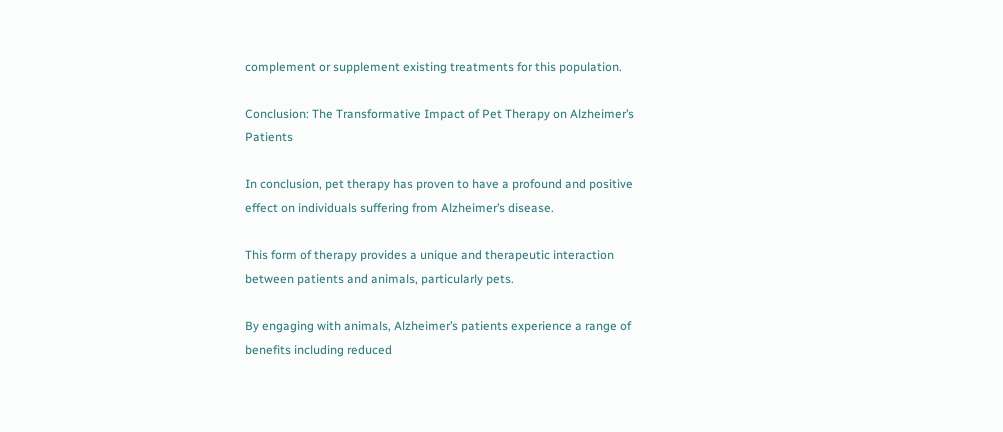complement or supplement existing treatments for this population.

Conclusion: The Transformative Impact of Pet Therapy on Alzheimer’s Patients

In conclusion, pet therapy has proven to have a profound and positive effect on individuals suffering from Alzheimer’s disease.

This form of therapy provides a unique and therapeutic interaction between patients and animals, particularly pets.

By engaging with animals, Alzheimer’s patients experience a range of benefits including reduced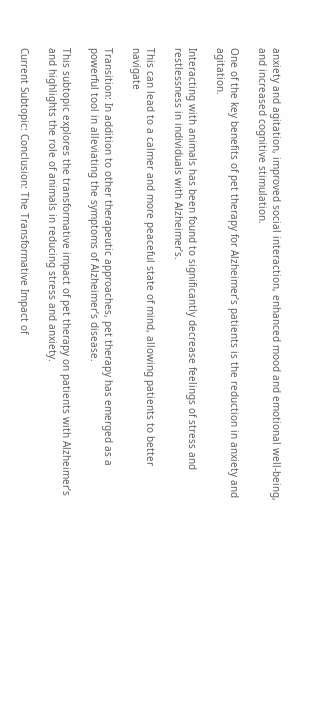anxiety and agitation, improved social interaction, enhanced mood and emotional well-being, and increased cognitive stimulation.

One of the key benefits of pet therapy for Alzheimer’s patients is the reduction in anxiety and agitation.

Interacting with animals has been found to significantly decrease feelings of stress and restlessness in individuals with Alzheimer’s.

This can lead to a calmer and more peaceful state of mind, allowing patients to better navigate

Transition: In addition to other therapeutic approaches, pet therapy has emerged as a powerful tool in alleviating the symptoms of Alzheimer’s disease.

This subtopic explores the transformative impact of pet therapy on patients with Alzheimer’s and highlights the role of animals in reducing stress and anxiety.

Current Subtopic: Conclusion: The Transformative Impact of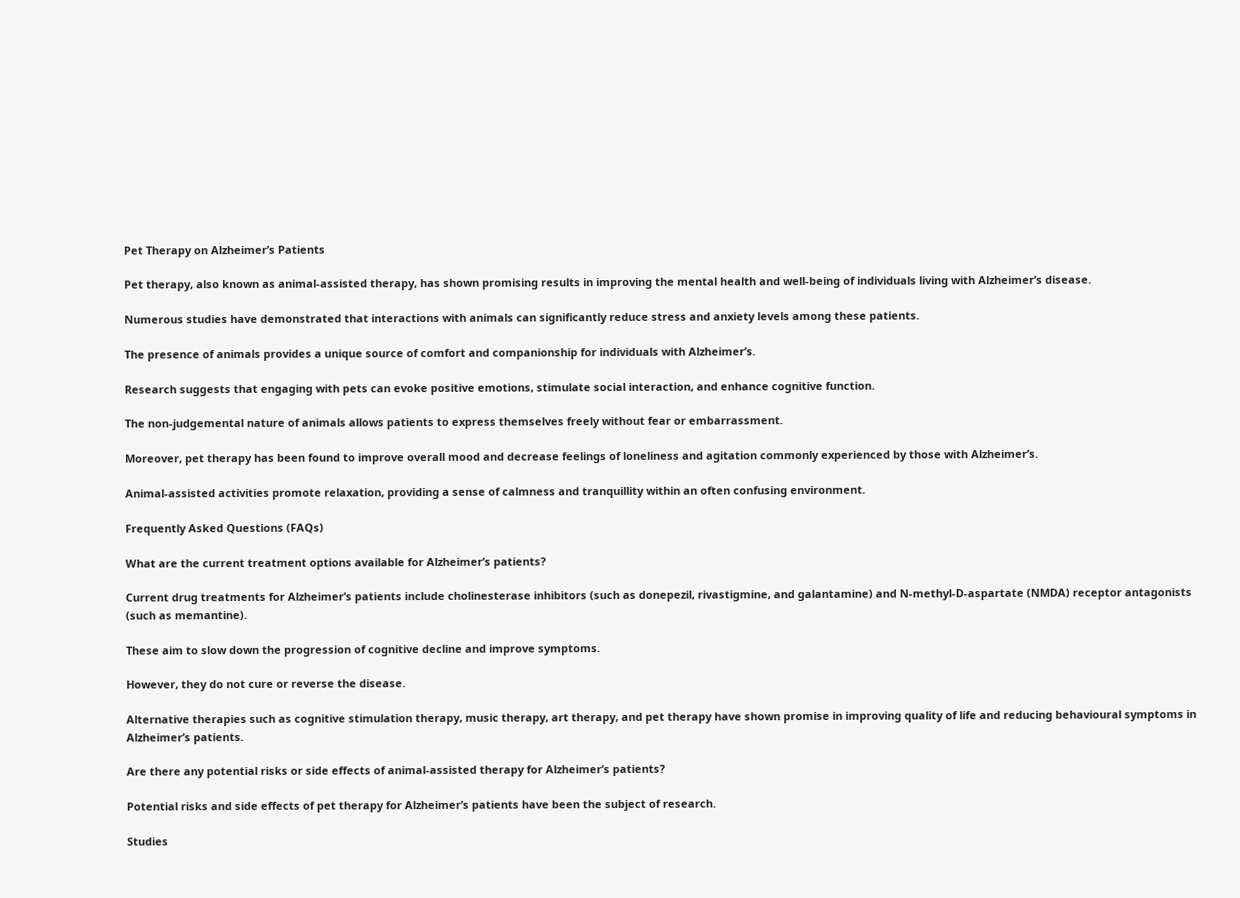Pet Therapy on Alzheimer’s Patients

Pet therapy, also known as animal-assisted therapy, has shown promising results in improving the mental health and well-being of individuals living with Alzheimer’s disease.

Numerous studies have demonstrated that interactions with animals can significantly reduce stress and anxiety levels among these patients.

The presence of animals provides a unique source of comfort and companionship for individuals with Alzheimer’s.

Research suggests that engaging with pets can evoke positive emotions, stimulate social interaction, and enhance cognitive function.

The non-judgemental nature of animals allows patients to express themselves freely without fear or embarrassment.

Moreover, pet therapy has been found to improve overall mood and decrease feelings of loneliness and agitation commonly experienced by those with Alzheimer’s.

Animal-assisted activities promote relaxation, providing a sense of calmness and tranquillity within an often confusing environment.

Frequently Asked Questions (FAQs)

What are the current treatment options available for Alzheimer’s patients?

Current drug treatments for Alzheimer’s patients include cholinesterase inhibitors (such as donepezil, rivastigmine, and galantamine) and N-methyl-D-aspartate (NMDA) receptor antagonists (such as memantine).

These aim to slow down the progression of cognitive decline and improve symptoms.

However, they do not cure or reverse the disease.

Alternative therapies such as cognitive stimulation therapy, music therapy, art therapy, and pet therapy have shown promise in improving quality of life and reducing behavioural symptoms in Alzheimer’s patients.

Are there any potential risks or side effects of animal-assisted therapy for Alzheimer’s patients?

Potential risks and side effects of pet therapy for Alzheimer’s patients have been the subject of research.

Studies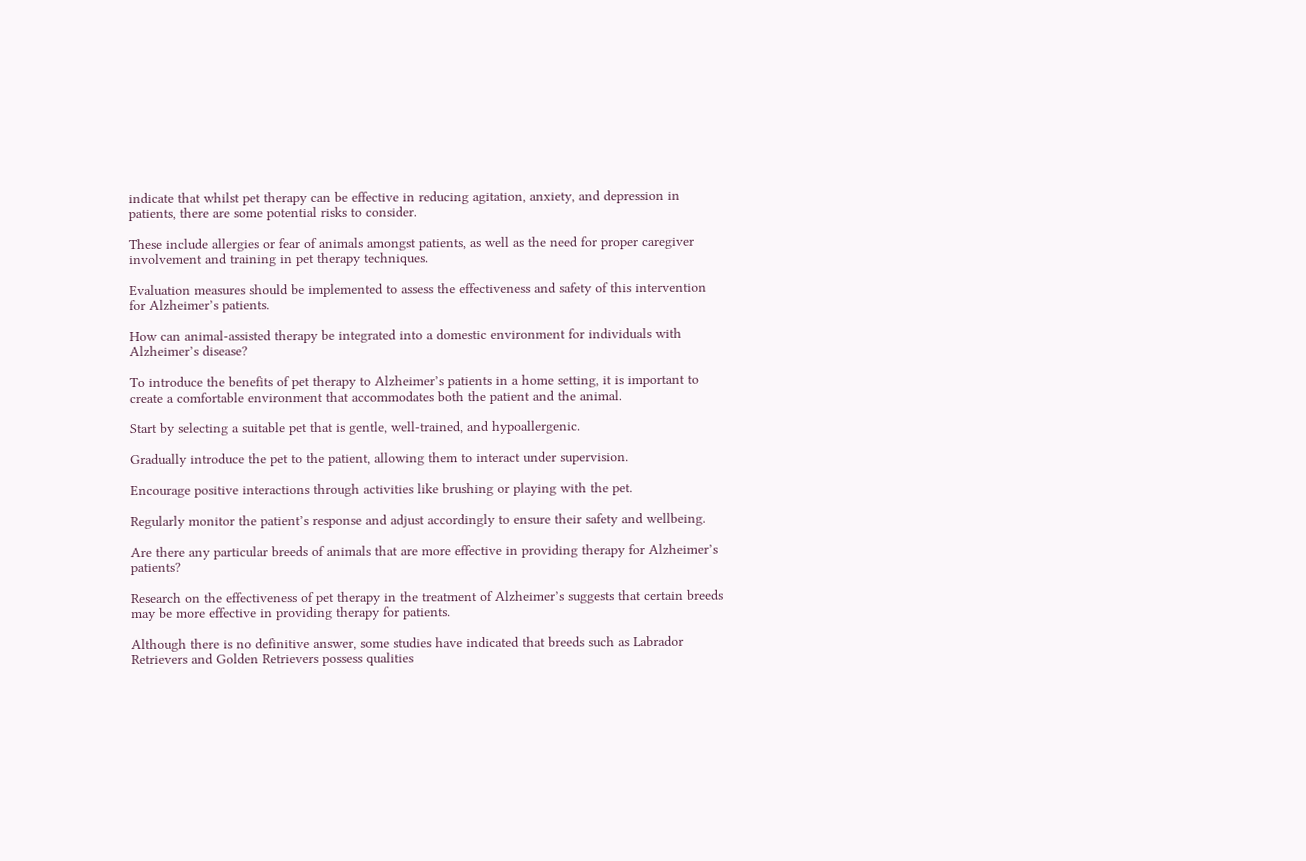indicate that whilst pet therapy can be effective in reducing agitation, anxiety, and depression in patients, there are some potential risks to consider.

These include allergies or fear of animals amongst patients, as well as the need for proper caregiver involvement and training in pet therapy techniques.

Evaluation measures should be implemented to assess the effectiveness and safety of this intervention for Alzheimer’s patients.

How can animal-assisted therapy be integrated into a domestic environment for individuals with Alzheimer’s disease?

To introduce the benefits of pet therapy to Alzheimer’s patients in a home setting, it is important to create a comfortable environment that accommodates both the patient and the animal.

Start by selecting a suitable pet that is gentle, well-trained, and hypoallergenic.

Gradually introduce the pet to the patient, allowing them to interact under supervision.

Encourage positive interactions through activities like brushing or playing with the pet.

Regularly monitor the patient’s response and adjust accordingly to ensure their safety and wellbeing.

Are there any particular breeds of animals that are more effective in providing therapy for Alzheimer’s patients?

Research on the effectiveness of pet therapy in the treatment of Alzheimer’s suggests that certain breeds may be more effective in providing therapy for patients.

Although there is no definitive answer, some studies have indicated that breeds such as Labrador Retrievers and Golden Retrievers possess qualities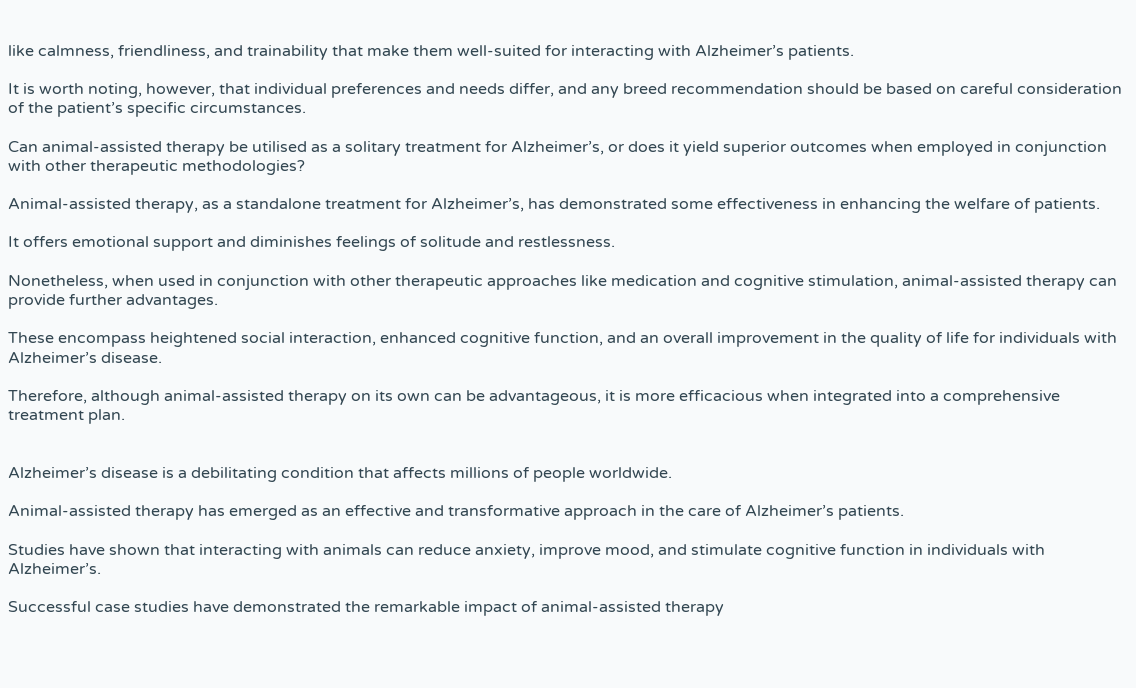like calmness, friendliness, and trainability that make them well-suited for interacting with Alzheimer’s patients.

It is worth noting, however, that individual preferences and needs differ, and any breed recommendation should be based on careful consideration of the patient’s specific circumstances.

Can animal-assisted therapy be utilised as a solitary treatment for Alzheimer’s, or does it yield superior outcomes when employed in conjunction with other therapeutic methodologies?

Animal-assisted therapy, as a standalone treatment for Alzheimer’s, has demonstrated some effectiveness in enhancing the welfare of patients.

It offers emotional support and diminishes feelings of solitude and restlessness.

Nonetheless, when used in conjunction with other therapeutic approaches like medication and cognitive stimulation, animal-assisted therapy can provide further advantages.

These encompass heightened social interaction, enhanced cognitive function, and an overall improvement in the quality of life for individuals with Alzheimer’s disease.

Therefore, although animal-assisted therapy on its own can be advantageous, it is more efficacious when integrated into a comprehensive treatment plan.


Alzheimer’s disease is a debilitating condition that affects millions of people worldwide.

Animal-assisted therapy has emerged as an effective and transformative approach in the care of Alzheimer’s patients.

Studies have shown that interacting with animals can reduce anxiety, improve mood, and stimulate cognitive function in individuals with Alzheimer’s.

Successful case studies have demonstrated the remarkable impact of animal-assisted therapy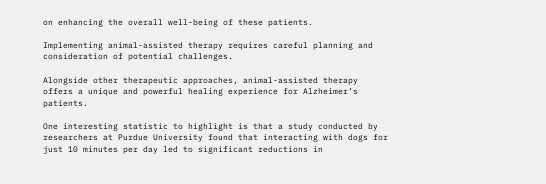on enhancing the overall well-being of these patients.

Implementing animal-assisted therapy requires careful planning and consideration of potential challenges.

Alongside other therapeutic approaches, animal-assisted therapy offers a unique and powerful healing experience for Alzheimer’s patients.

One interesting statistic to highlight is that a study conducted by researchers at Purdue University found that interacting with dogs for just 10 minutes per day led to significant reductions in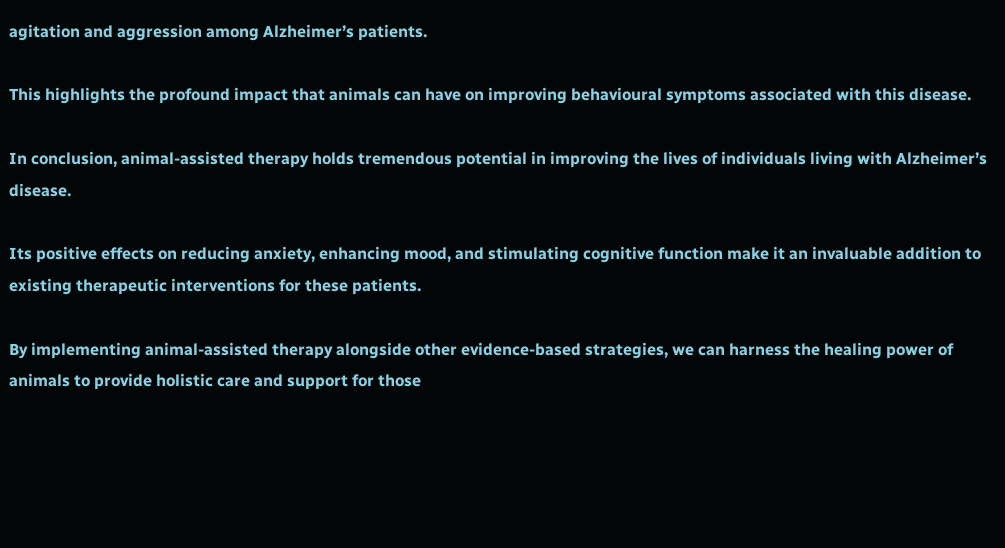agitation and aggression among Alzheimer’s patients.

This highlights the profound impact that animals can have on improving behavioural symptoms associated with this disease.

In conclusion, animal-assisted therapy holds tremendous potential in improving the lives of individuals living with Alzheimer’s disease.

Its positive effects on reducing anxiety, enhancing mood, and stimulating cognitive function make it an invaluable addition to existing therapeutic interventions for these patients.

By implementing animal-assisted therapy alongside other evidence-based strategies, we can harness the healing power of animals to provide holistic care and support for those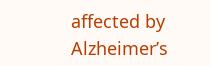affected by Alzheimer’s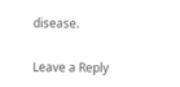disease.

Leave a Reply